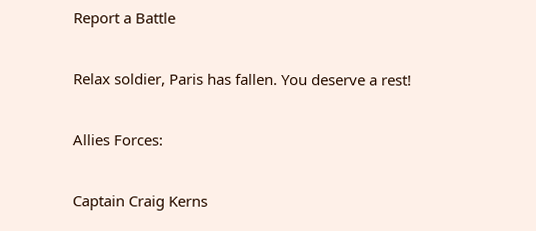Report a Battle

Relax soldier, Paris has fallen. You deserve a rest!

Allies Forces:

Captain Craig Kerns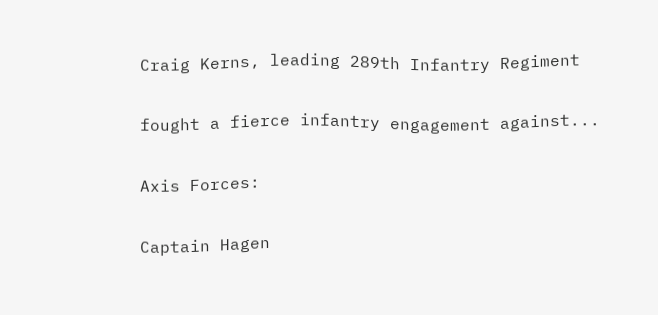Craig Kerns, leading 289th Infantry Regiment

fought a fierce infantry engagement against...

Axis Forces:

Captain Hagen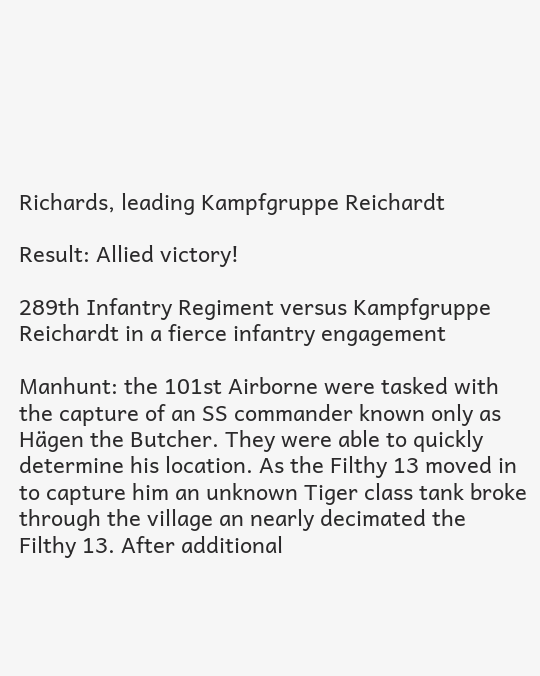Richards, leading Kampfgruppe Reichardt

Result: Allied victory!

289th Infantry Regiment versus Kampfgruppe Reichardt in a fierce infantry engagement

Manhunt: the 101st Airborne were tasked with the capture of an SS commander known only as Hägen the Butcher. They were able to quickly determine his location. As the Filthy 13 moved in to capture him an unknown Tiger class tank broke through the village an nearly decimated the Filthy 13. After additional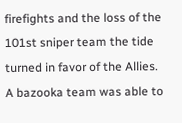firefights and the loss of the 101st sniper team the tide turned in favor of the Allies. A bazooka team was able to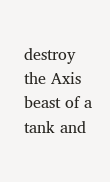destroy the Axis beast of a tank and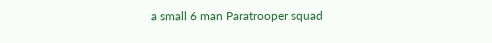a small 6 man Paratrooper squad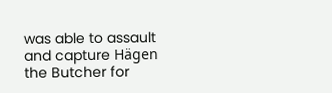was able to assault and capture Hägen the Butcher for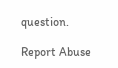question.

Report Abuse